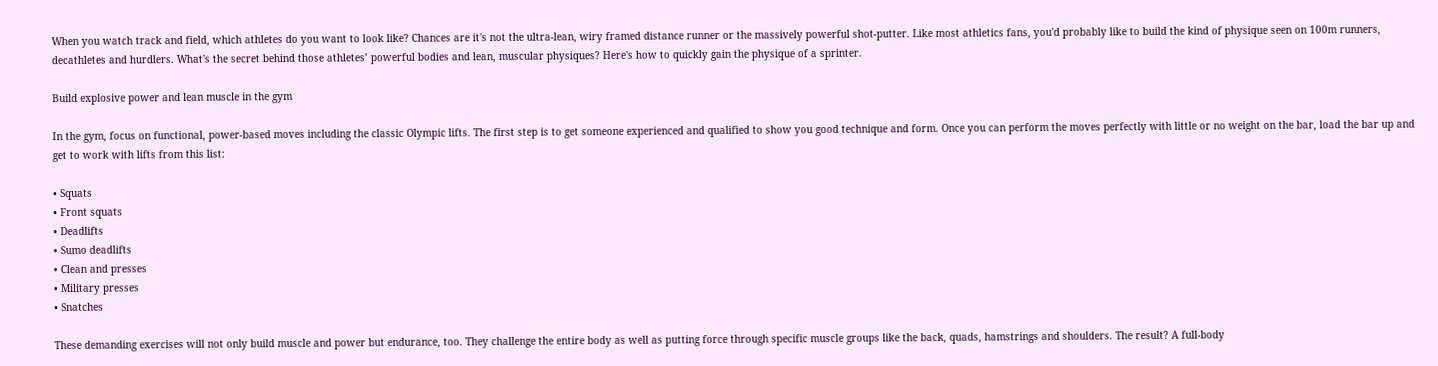When you watch track and field, which athletes do you want to look like? Chances are it's not the ultra-lean, wiry framed distance runner or the massively powerful shot-putter. Like most athletics fans, you'd probably like to build the kind of physique seen on 100m runners, decathletes and hurdlers. What's the secret behind those athletes’ powerful bodies and lean, muscular physiques? Here's how to quickly gain the physique of a sprinter.

Build explosive power and lean muscle in the gym

In the gym, focus on functional, power-based moves including the classic Olympic lifts. The first step is to get someone experienced and qualified to show you good technique and form. Once you can perform the moves perfectly with little or no weight on the bar, load the bar up and get to work with lifts from this list:

• Squats
• Front squats
• Deadlifts
• Sumo deadlifts
• Clean and presses
• Military presses
• Snatches

These demanding exercises will not only build muscle and power but endurance, too. They challenge the entire body as well as putting force through specific muscle groups like the back, quads, hamstrings and shoulders. The result? A full-body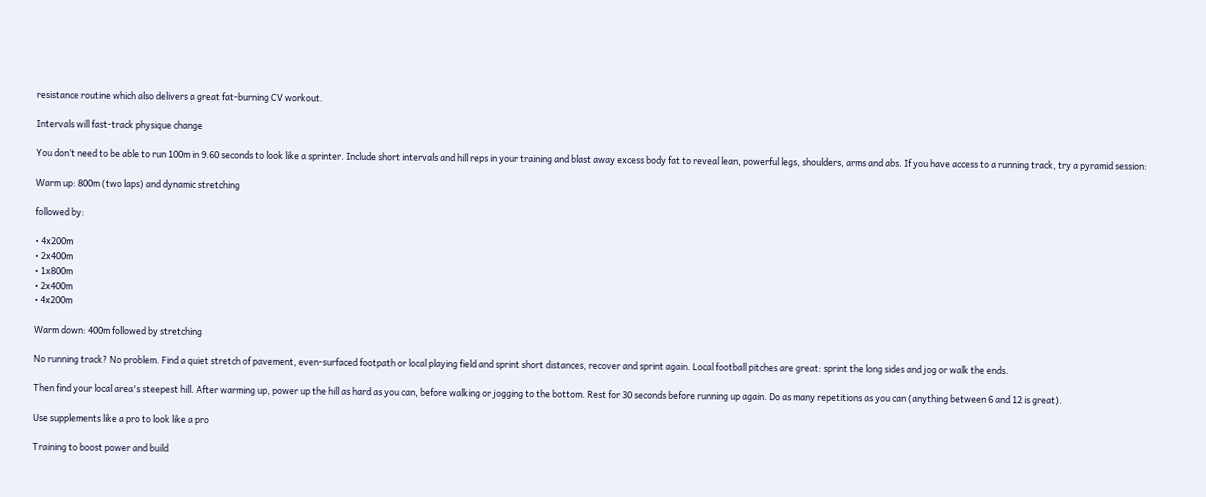resistance routine which also delivers a great fat-burning CV workout.

Intervals will fast-track physique change

You don’t need to be able to run 100m in 9.60 seconds to look like a sprinter. Include short intervals and hill reps in your training and blast away excess body fat to reveal lean, powerful legs, shoulders, arms and abs. If you have access to a running track, try a pyramid session:

Warm up: 800m (two laps) and dynamic stretching

followed by:

• 4x200m
• 2x400m
• 1x800m
• 2x400m
• 4x200m

Warm down: 400m followed by stretching

No running track? No problem. Find a quiet stretch of pavement, even-surfaced footpath or local playing field and sprint short distances, recover and sprint again. Local football pitches are great: sprint the long sides and jog or walk the ends.

Then find your local area's steepest hill. After warming up, power up the hill as hard as you can, before walking or jogging to the bottom. Rest for 30 seconds before running up again. Do as many repetitions as you can (anything between 6 and 12 is great).

Use supplements like a pro to look like a pro

Training to boost power and build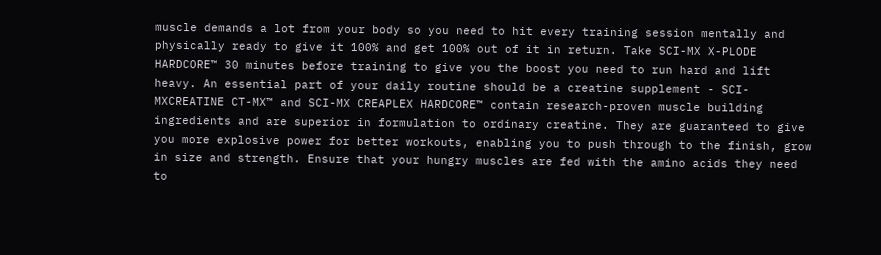muscle demands a lot from your body so you need to hit every training session mentally and physically ready to give it 100% and get 100% out of it in return. Take SCI-MX X-PLODE HARDCORE™ 30 minutes before training to give you the boost you need to run hard and lift heavy. An essential part of your daily routine should be a creatine supplement - SCI-MXCREATINE CT-MX™ and SCI-MX CREAPLEX HARDCORE™ contain research-proven muscle building ingredients and are superior in formulation to ordinary creatine. They are guaranteed to give you more explosive power for better workouts, enabling you to push through to the finish, grow in size and strength. Ensure that your hungry muscles are fed with the amino acids they need to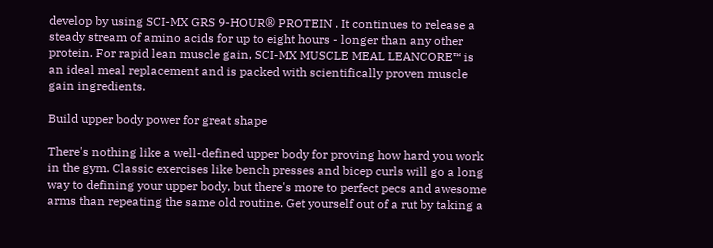develop by using SCI-MX GRS 9-HOUR® PROTEIN . It continues to release a steady stream of amino acids for up to eight hours - longer than any other protein. For rapid lean muscle gain, SCI-MX MUSCLE MEAL LEANCORE™ is an ideal meal replacement and is packed with scientifically proven muscle gain ingredients.

Build upper body power for great shape

There's nothing like a well-defined upper body for proving how hard you work in the gym. Classic exercises like bench presses and bicep curls will go a long way to defining your upper body, but there's more to perfect pecs and awesome arms than repeating the same old routine. Get yourself out of a rut by taking a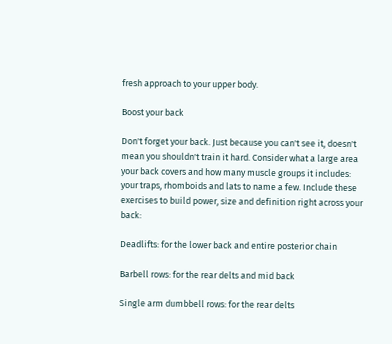fresh approach to your upper body.

Boost your back

Don't forget your back. Just because you can't see it, doesn't mean you shouldn't train it hard. Consider what a large area your back covers and how many muscle groups it includes: your traps, rhomboids and lats to name a few. Include these exercises to build power, size and definition right across your back:

Deadlifts: for the lower back and entire posterior chain

Barbell rows: for the rear delts and mid back

Single arm dumbbell rows: for the rear delts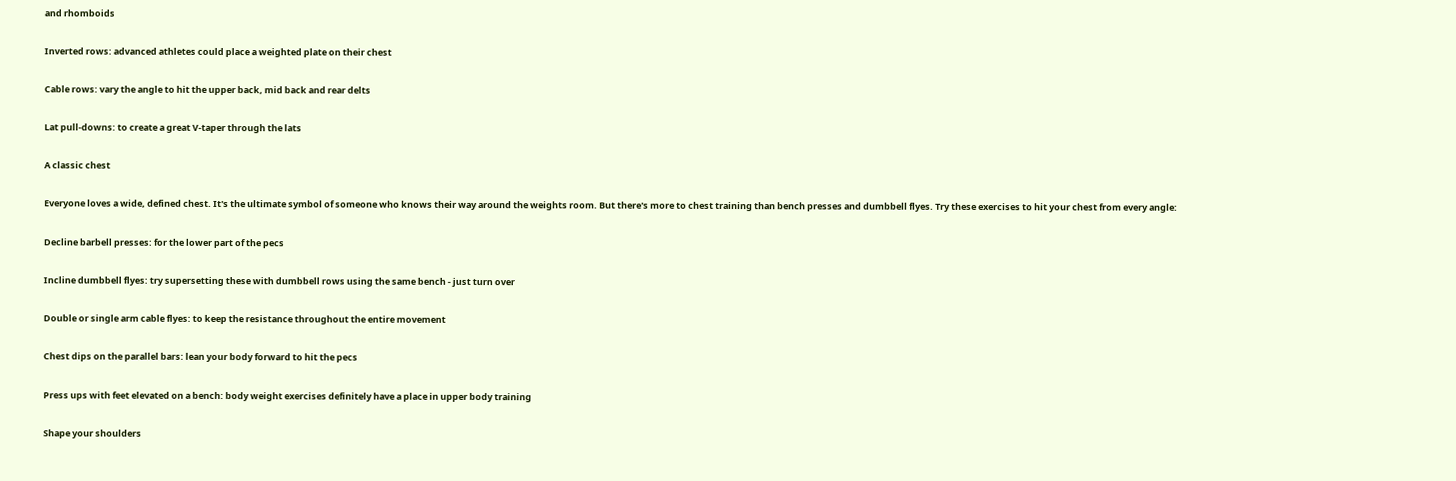and rhomboids

Inverted rows: advanced athletes could place a weighted plate on their chest

Cable rows: vary the angle to hit the upper back, mid back and rear delts

Lat pull-downs: to create a great V-taper through the lats

A classic chest

Everyone loves a wide, defined chest. It's the ultimate symbol of someone who knows their way around the weights room. But there's more to chest training than bench presses and dumbbell flyes. Try these exercises to hit your chest from every angle:

Decline barbell presses: for the lower part of the pecs

Incline dumbbell flyes: try supersetting these with dumbbell rows using the same bench - just turn over

Double or single arm cable flyes: to keep the resistance throughout the entire movement

Chest dips on the parallel bars: lean your body forward to hit the pecs

Press ups with feet elevated on a bench: body weight exercises definitely have a place in upper body training

Shape your shoulders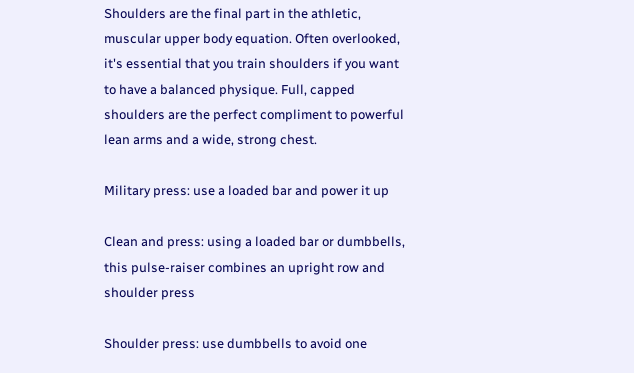Shoulders are the final part in the athletic, muscular upper body equation. Often overlooked, it's essential that you train shoulders if you want to have a balanced physique. Full, capped shoulders are the perfect compliment to powerful lean arms and a wide, strong chest.

Military press: use a loaded bar and power it up

Clean and press: using a loaded bar or dumbbells, this pulse-raiser combines an upright row and shoulder press

Shoulder press: use dumbbells to avoid one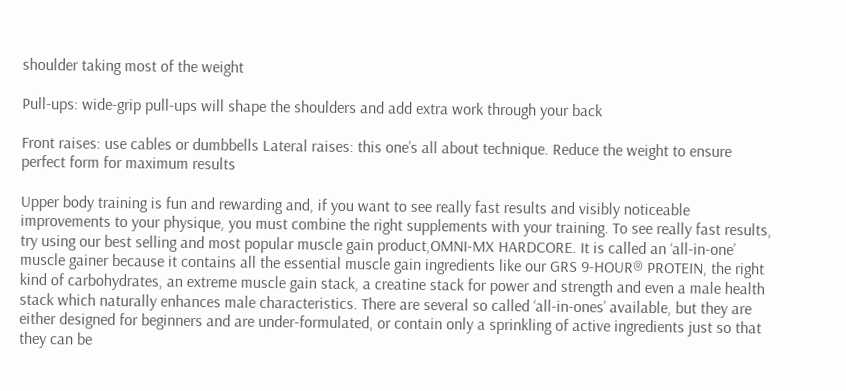shoulder taking most of the weight

Pull-ups: wide-grip pull-ups will shape the shoulders and add extra work through your back

Front raises: use cables or dumbbells Lateral raises: this one’s all about technique. Reduce the weight to ensure perfect form for maximum results

Upper body training is fun and rewarding and, if you want to see really fast results and visibly noticeable improvements to your physique, you must combine the right supplements with your training. To see really fast results, try using our best selling and most popular muscle gain product,OMNI-MX HARDCORE. It is called an ‘all-in-one’ muscle gainer because it contains all the essential muscle gain ingredients like our GRS 9-HOUR® PROTEIN, the right kind of carbohydrates, an extreme muscle gain stack, a creatine stack for power and strength and even a male health stack which naturally enhances male characteristics. There are several so called ‘all-in-ones’ available, but they are either designed for beginners and are under-formulated, or contain only a sprinkling of active ingredients just so that they can be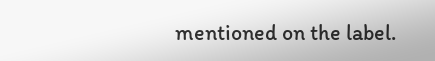mentioned on the label.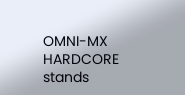OMNI-MX HARDCORE stands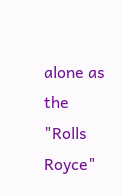alone as the "Rolls Royce"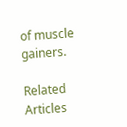of muscle gainers.

Related Articles